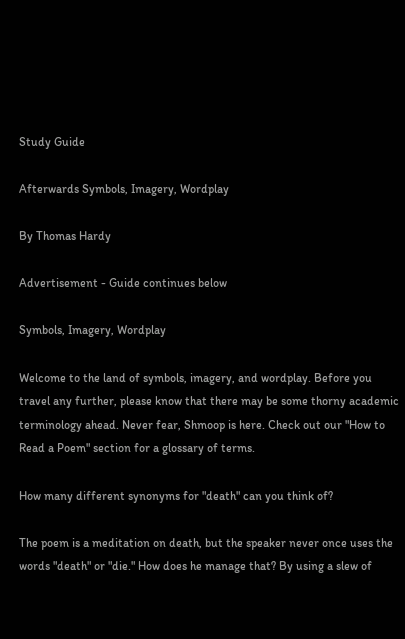Study Guide

Afterwards Symbols, Imagery, Wordplay

By Thomas Hardy

Advertisement - Guide continues below

Symbols, Imagery, Wordplay

Welcome to the land of symbols, imagery, and wordplay. Before you travel any further, please know that there may be some thorny academic terminology ahead. Never fear, Shmoop is here. Check out our "How to Read a Poem" section for a glossary of terms.

How many different synonyms for "death" can you think of?

The poem is a meditation on death, but the speaker never once uses the words "death" or "die." How does he manage that? By using a slew of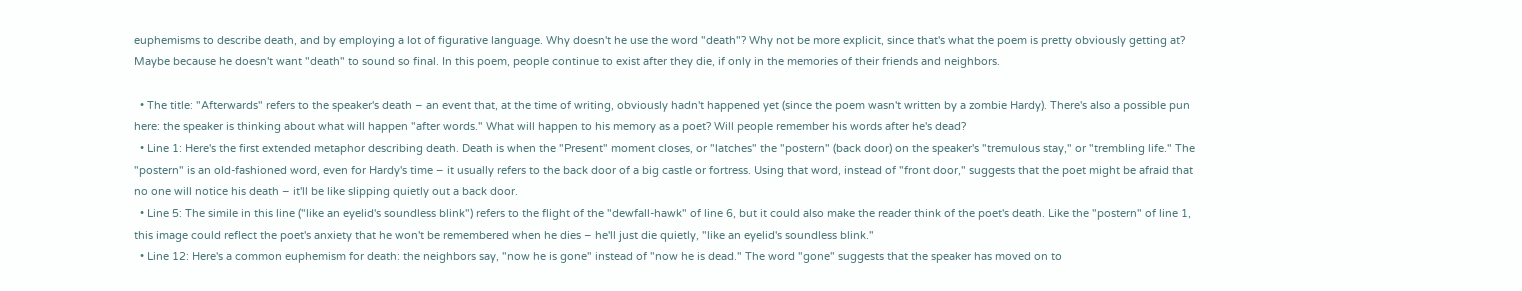euphemisms to describe death, and by employing a lot of figurative language. Why doesn't he use the word "death"? Why not be more explicit, since that's what the poem is pretty obviously getting at? Maybe because he doesn't want "death" to sound so final. In this poem, people continue to exist after they die, if only in the memories of their friends and neighbors.

  • The title: "Afterwards" refers to the speaker's death – an event that, at the time of writing, obviously hadn't happened yet (since the poem wasn't written by a zombie Hardy). There's also a possible pun here: the speaker is thinking about what will happen "after words." What will happen to his memory as a poet? Will people remember his words after he's dead?
  • Line 1: Here's the first extended metaphor describing death. Death is when the "Present" moment closes, or "latches" the "postern" (back door) on the speaker's "tremulous stay," or "trembling life." The "postern" is an old-fashioned word, even for Hardy's time – it usually refers to the back door of a big castle or fortress. Using that word, instead of "front door," suggests that the poet might be afraid that no one will notice his death – it'll be like slipping quietly out a back door.
  • Line 5: The simile in this line ("like an eyelid's soundless blink") refers to the flight of the "dewfall-hawk" of line 6, but it could also make the reader think of the poet's death. Like the "postern" of line 1, this image could reflect the poet's anxiety that he won't be remembered when he dies – he'll just die quietly, "like an eyelid's soundless blink."
  • Line 12: Here's a common euphemism for death: the neighbors say, "now he is gone" instead of "now he is dead." The word "gone" suggests that the speaker has moved on to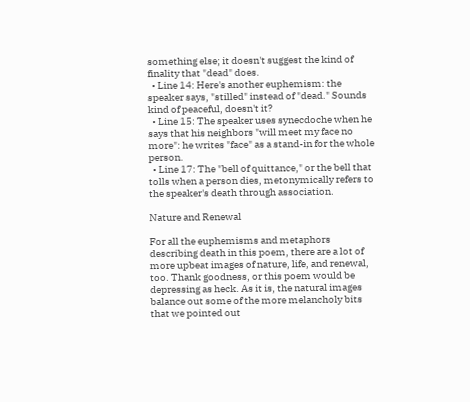something else; it doesn't suggest the kind of finality that "dead" does.
  • Line 14: Here's another euphemism: the speaker says, "stilled" instead of "dead." Sounds kind of peaceful, doesn't it?
  • Line 15: The speaker uses synecdoche when he says that his neighbors "will meet my face no more": he writes "face" as a stand-in for the whole person.
  • Line 17: The "bell of quittance," or the bell that tolls when a person dies, metonymically refers to the speaker's death through association.

Nature and Renewal

For all the euphemisms and metaphors describing death in this poem, there are a lot of more upbeat images of nature, life, and renewal, too. Thank goodness, or this poem would be depressing as heck. As it is, the natural images balance out some of the more melancholy bits that we pointed out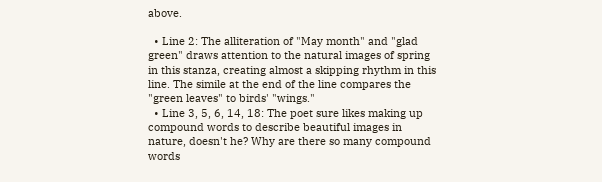above.

  • Line 2: The alliteration of "May month" and "glad green" draws attention to the natural images of spring in this stanza, creating almost a skipping rhythm in this line. The simile at the end of the line compares the "green leaves" to birds' "wings."
  • Line 3, 5, 6, 14, 18: The poet sure likes making up compound words to describe beautiful images in nature, doesn't he? Why are there so many compound words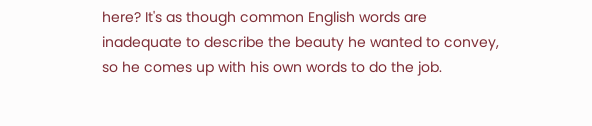here? It's as though common English words are inadequate to describe the beauty he wanted to convey, so he comes up with his own words to do the job.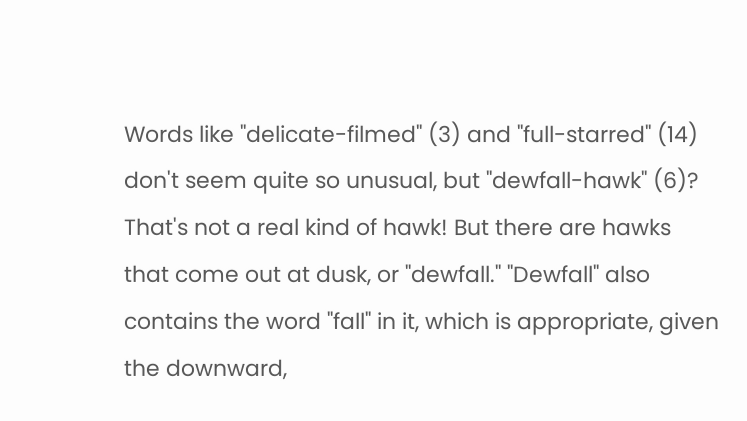Words like "delicate-filmed" (3) and "full-starred" (14) don't seem quite so unusual, but "dewfall-hawk" (6)? That's not a real kind of hawk! But there are hawks that come out at dusk, or "dewfall." "Dewfall" also contains the word "fall" in it, which is appropriate, given the downward,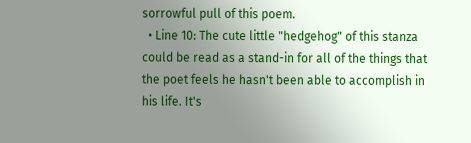sorrowful pull of this poem.
  • Line 10: The cute little "hedgehog" of this stanza could be read as a stand-in for all of the things that the poet feels he hasn't been able to accomplish in his life. It's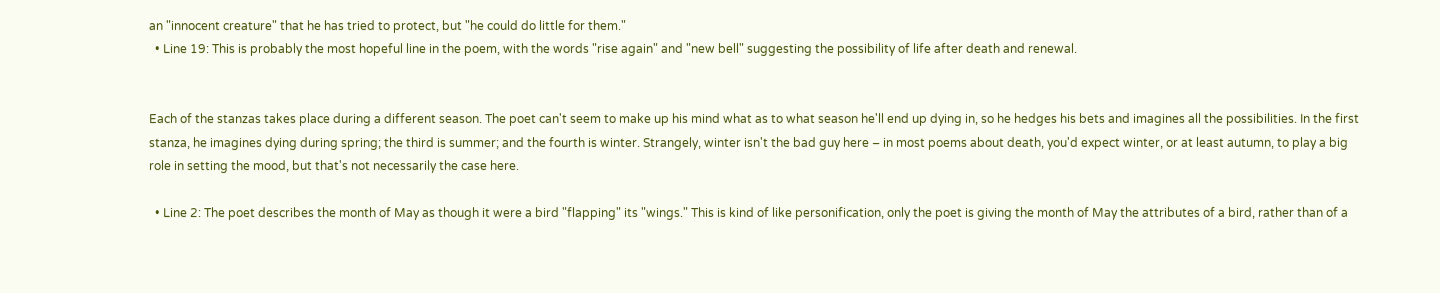an "innocent creature" that he has tried to protect, but "he could do little for them."
  • Line 19: This is probably the most hopeful line in the poem, with the words "rise again" and "new bell" suggesting the possibility of life after death and renewal.


Each of the stanzas takes place during a different season. The poet can't seem to make up his mind what as to what season he'll end up dying in, so he hedges his bets and imagines all the possibilities. In the first stanza, he imagines dying during spring; the third is summer; and the fourth is winter. Strangely, winter isn't the bad guy here – in most poems about death, you'd expect winter, or at least autumn, to play a big role in setting the mood, but that's not necessarily the case here.

  • Line 2: The poet describes the month of May as though it were a bird "flapping" its "wings." This is kind of like personification, only the poet is giving the month of May the attributes of a bird, rather than of a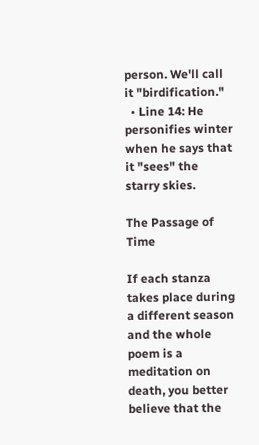person. We'll call it "birdification."
  • Line 14: He personifies winter when he says that it "sees" the starry skies.

The Passage of Time

If each stanza takes place during a different season and the whole poem is a meditation on death, you better believe that the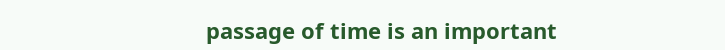passage of time is an important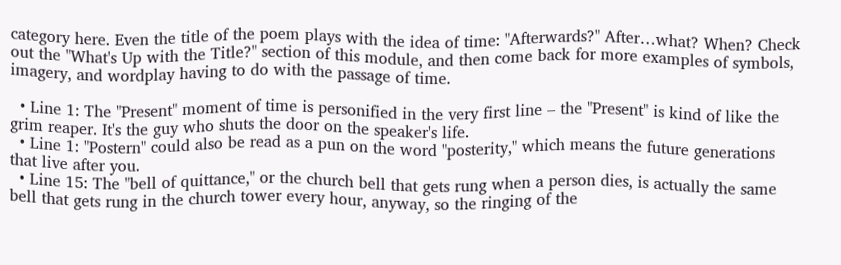category here. Even the title of the poem plays with the idea of time: "Afterwards?" After…what? When? Check out the "What's Up with the Title?" section of this module, and then come back for more examples of symbols, imagery, and wordplay having to do with the passage of time.

  • Line 1: The "Present" moment of time is personified in the very first line – the "Present" is kind of like the grim reaper. It's the guy who shuts the door on the speaker's life.
  • Line 1: "Postern" could also be read as a pun on the word "posterity," which means the future generations that live after you.
  • Line 15: The "bell of quittance," or the church bell that gets rung when a person dies, is actually the same bell that gets rung in the church tower every hour, anyway, so the ringing of the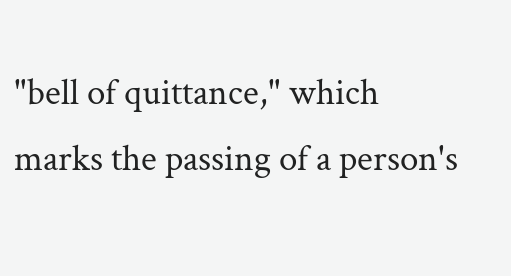"bell of quittance," which marks the passing of a person's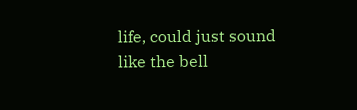life, could just sound like the bell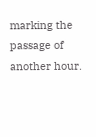marking the passage of another hour.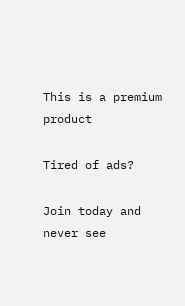This is a premium product

Tired of ads?

Join today and never see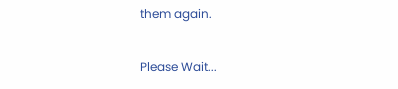them again.

Please Wait...